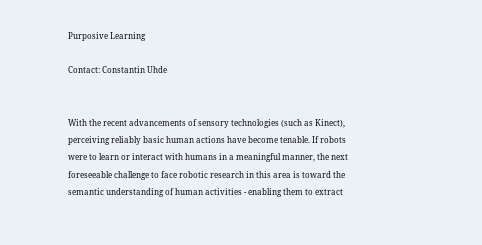Purposive Learning

Contact: Constantin Uhde


With the recent advancements of sensory technologies (such as Kinect), perceiving reliably basic human actions have become tenable. If robots were to learn or interact with humans in a meaningful manner, the next foreseeable challenge to face robotic research in this area is toward the semantic understanding of human activities - enabling them to extract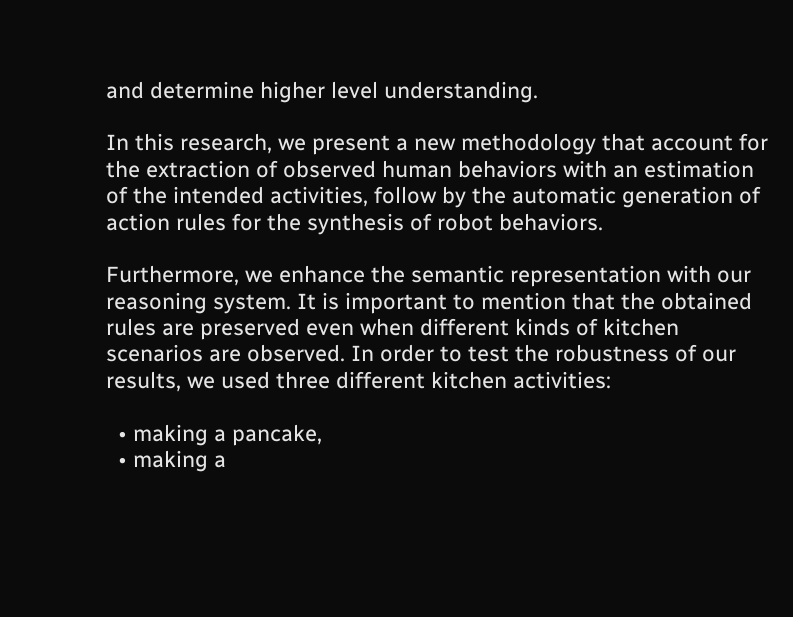and determine higher level understanding.

In this research, we present a new methodology that account for the extraction of observed human behaviors with an estimation of the intended activities, follow by the automatic generation of action rules for the synthesis of robot behaviors.

Furthermore, we enhance the semantic representation with our reasoning system. It is important to mention that the obtained rules are preserved even when different kinds of kitchen scenarios are observed. In order to test the robustness of our results, we used three different kitchen activities:

  • making a pancake,
  • making a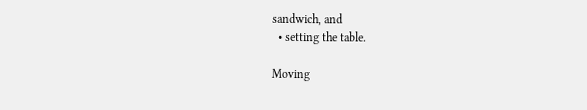sandwich, and
  • setting the table.

Moving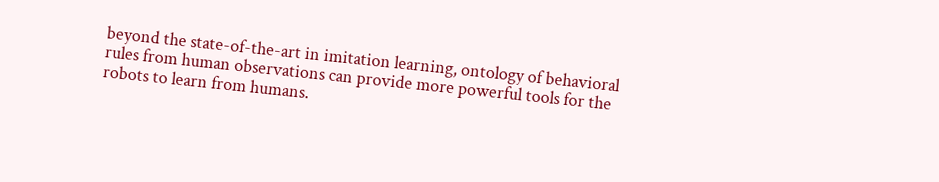beyond the state-of-the-art in imitation learning, ontology of behavioral rules from human observations can provide more powerful tools for the robots to learn from humans.